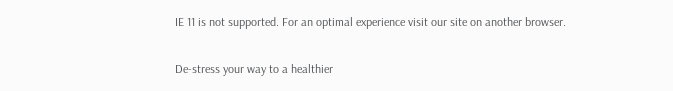IE 11 is not supported. For an optimal experience visit our site on another browser.

De-stress your way to a healthier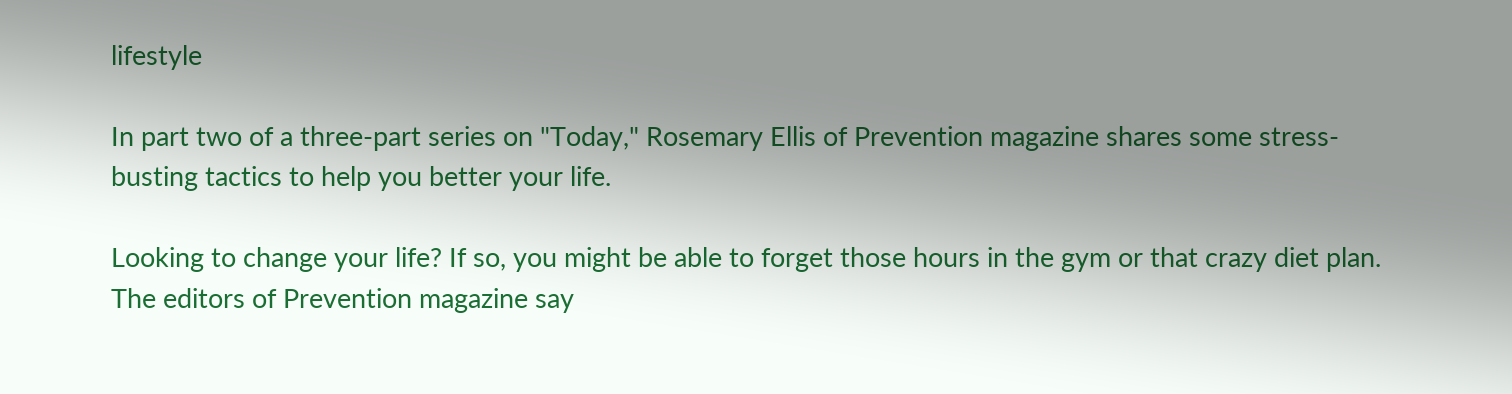lifestyle

In part two of a three-part series on "Today," Rosemary Ellis of Prevention magazine shares some stress-busting tactics to help you better your life.

Looking to change your life? If so, you might be able to forget those hours in the gym or that crazy diet plan. The editors of Prevention magazine say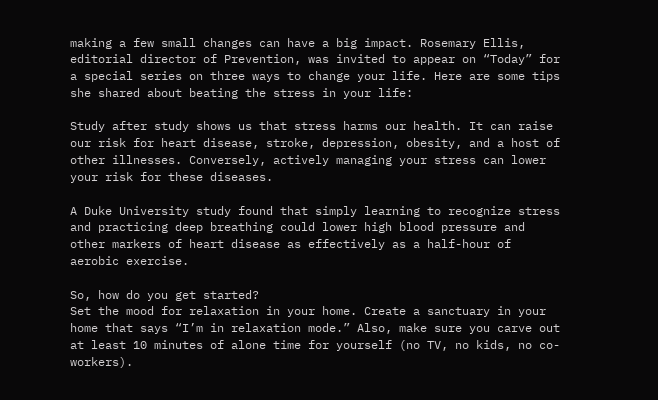making a few small changes can have a big impact. Rosemary Ellis, editorial director of Prevention, was invited to appear on “Today” for a special series on three ways to change your life. Here are some tips she shared about beating the stress in your life:

Study after study shows us that stress harms our health. It can raise our risk for heart disease, stroke, depression, obesity, and a host of other illnesses. Conversely, actively managing your stress can lower your risk for these diseases.

A Duke University study found that simply learning to recognize stress and practicing deep breathing could lower high blood pressure and other markers of heart disease as effectively as a half-hour of aerobic exercise.

So, how do you get started?
Set the mood for relaxation in your home. Create a sanctuary in your home that says “I’m in relaxation mode.” Also, make sure you carve out at least 10 minutes of alone time for yourself (no TV, no kids, no co-workers).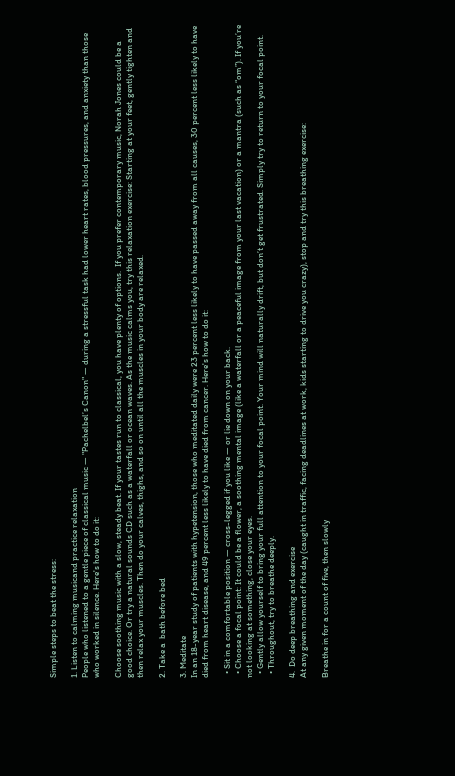Simple steps to beat the stress:

1. Listen to calming musicand practice relaxation
People who listened to a gentle piece of classical music — "Pachelbel’s Canon" — during a stressful task had lower heart rates, blood pressures, and anxiety than those who worked in silence. Here's how to do it:

Choose soothing music with a slow, steady beat. If your tastes run to classical, you have plenty of options.  If you prefer contemporary music, Norah Jones could be a good choice. Or try a natural sounds CD such as a waterfall or ocean waves. As the music calms you, try this relaxation exercise: Starting at your feet, gently tighten and then relax your muscles. Then do your calves, thighs, and so on until all the muscles in your body are relaxed.

2. Take a  bath before bed

3. Meditate
In an 18-year study of patients with hypetension, those who meditated daily were 23 percent less likely to have passed away from all causes, 30 percent less likely to have died from heart disease, and 49 percent less likely to have died from cancer. Here's how to do it:

  • Sit in a comfortable position — cross-legged if you like — or lie down on your back.
  • Choose a focal point: It could be a flower, a soothing mental image (like a waterfall or a peaceful image from your last vacation) or a mantra (such as “om”). If you’re not looking at something, close your eyes.
  • Gently allow yourself to bring your full attention to your focal point. Your mind will naturally drift, but don’t get frustrated. Simply try to return to your focal point.
  • Throughout, try to breathe deeply.

4.  Do deep breathing and exercise
At any given moment of the day (caught in traffic, facing deadlines at work, kids starting to drive you crazy), stop and try this breathing exercise:

Breathe in for a count of five, then slowly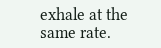exhale at the same rate.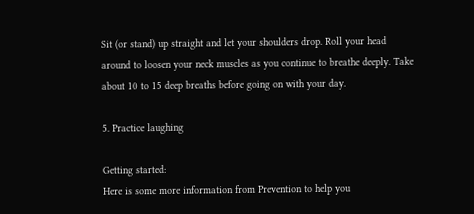Sit (or stand) up straight and let your shoulders drop. Roll your head around to loosen your neck muscles as you continue to breathe deeply. Take about 10 to 15 deep breaths before going on with your day.

5. Practice laughing

Getting started:
Here is some more information from Prevention to help you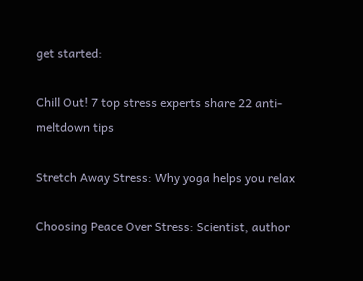get started:

Chill Out! 7 top stress experts share 22 anti-meltdown tips

Stretch Away Stress: Why yoga helps you relax

Choosing Peace Over Stress: Scientist, author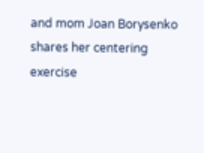and mom Joan Borysenko shares her centering exercise